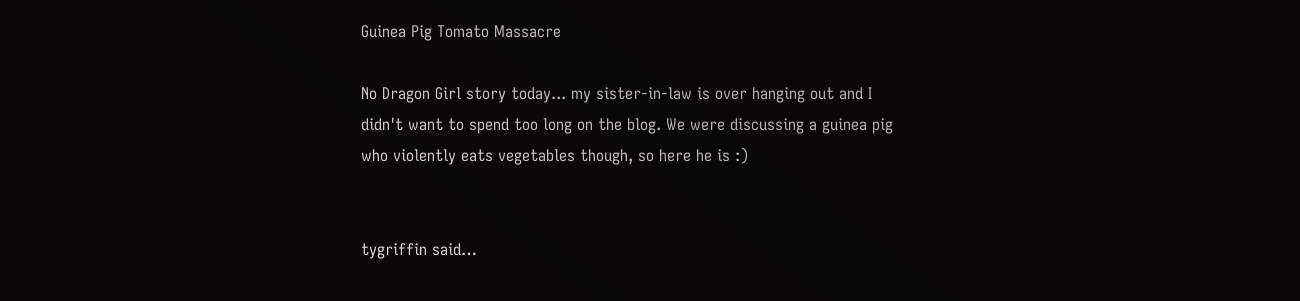Guinea Pig Tomato Massacre

No Dragon Girl story today... my sister-in-law is over hanging out and I didn't want to spend too long on the blog. We were discussing a guinea pig who violently eats vegetables though, so here he is :)


tygriffin said…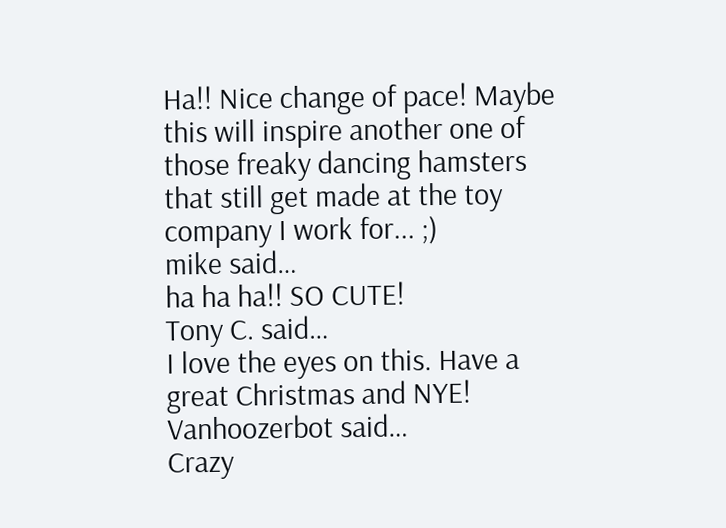Ha!! Nice change of pace! Maybe this will inspire another one of those freaky dancing hamsters that still get made at the toy company I work for... ;)
mike said…
ha ha ha!! SO CUTE!
Tony C. said…
I love the eyes on this. Have a great Christmas and NYE!
Vanhoozerbot said…
Crazy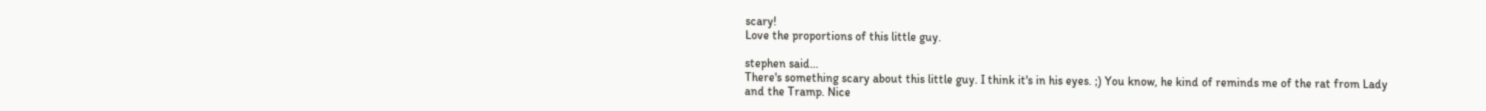scary!
Love the proportions of this little guy.

stephen said…
There's something scary about this little guy. I think it's in his eyes. ;) You know, he kind of reminds me of the rat from Lady and the Tramp. Nice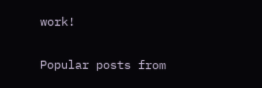work!

Popular posts from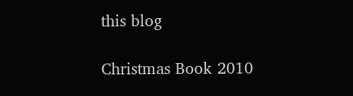this blog

Christmas Book 2010